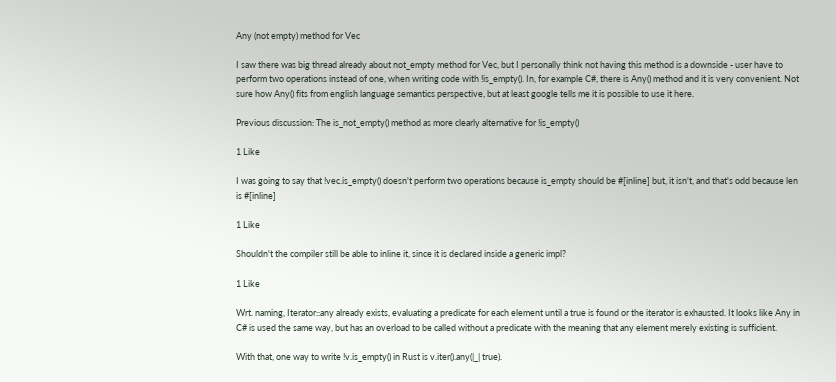Any (not empty) method for Vec

I saw there was big thread already about not_empty method for Vec, but I personally think not having this method is a downside - user have to perform two operations instead of one, when writing code with !is_empty(). In, for example C#, there is Any() method and it is very convenient. Not sure how Any() fits from english language semantics perspective, but at least google tells me it is possible to use it here.

Previous discussion: The is_not_empty() method as more clearly alternative for !is_empty()

1 Like

I was going to say that !vec.is_empty() doesn't perform two operations because is_empty should be #[inline] but, it isn't, and that's odd because len is #[inline]

1 Like

Shouldn't the compiler still be able to inline it, since it is declared inside a generic impl?

1 Like

Wrt. naming, Iterator::any already exists, evaluating a predicate for each element until a true is found or the iterator is exhausted. It looks like Any in C# is used the same way, but has an overload to be called without a predicate with the meaning that any element merely existing is sufficient.

With that, one way to write !v.is_empty() in Rust is v.iter().any(|_| true).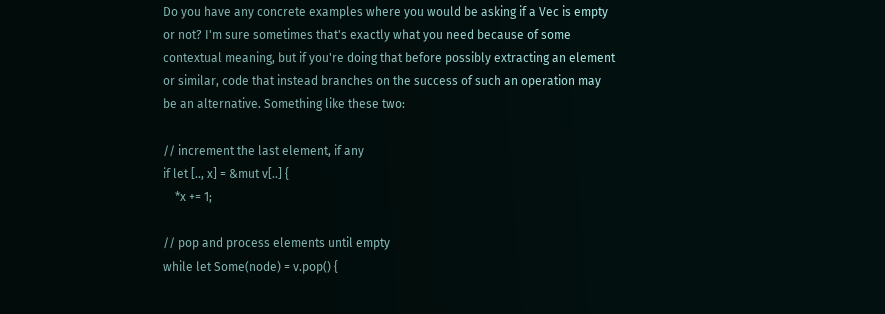Do you have any concrete examples where you would be asking if a Vec is empty or not? I'm sure sometimes that's exactly what you need because of some contextual meaning, but if you're doing that before possibly extracting an element or similar, code that instead branches on the success of such an operation may be an alternative. Something like these two:

// increment the last element, if any
if let [.., x] = &mut v[..] {
    *x += 1;

// pop and process elements until empty
while let Some(node) = v.pop() {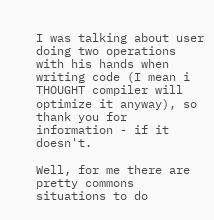I was talking about user doing two operations with his hands when writing code (I mean i THOUGHT compiler will optimize it anyway), so thank you for information - if it doesn't.

Well, for me there are pretty commons situations to do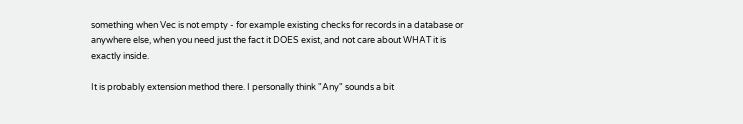something when Vec is not empty - for example existing checks for records in a database or anywhere else, when you need just the fact it DOES exist, and not care about WHAT it is exactly inside.

It is probably extension method there. I personally think "Any" sounds a bit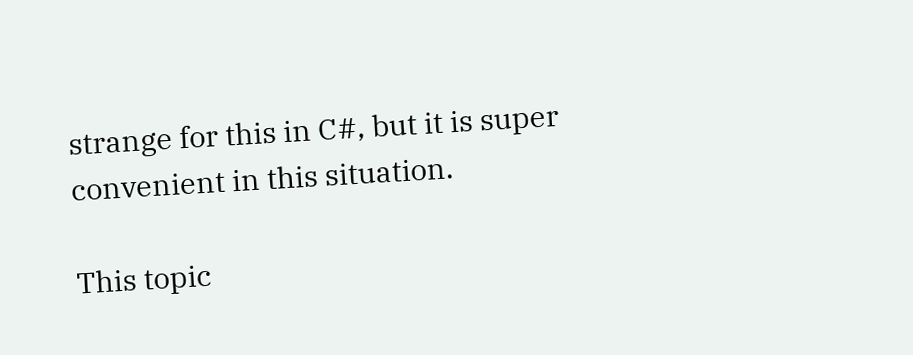strange for this in C#, but it is super convenient in this situation.

This topic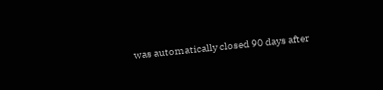was automatically closed 90 days after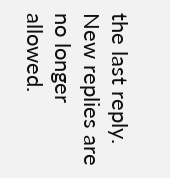the last reply. New replies are no longer allowed.